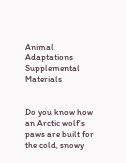Animal Adaptations Supplemental Materials


Do you know how an Arctic wolf's paws are built for the cold, snowy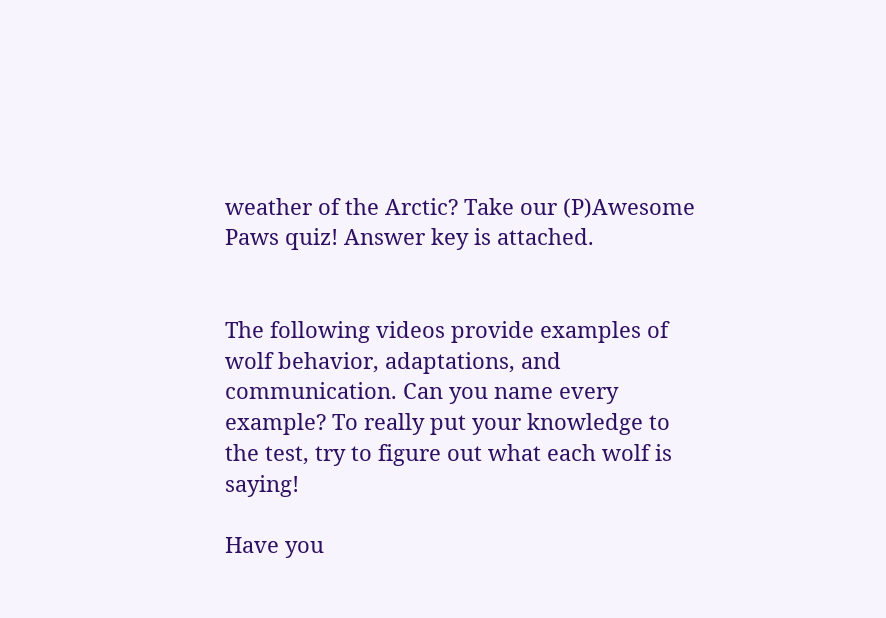weather of the Arctic? Take our (P)Awesome Paws quiz! Answer key is attached.


The following videos provide examples of wolf behavior, adaptations, and communication. Can you name every example? To really put your knowledge to the test, try to figure out what each wolf is saying!

Have you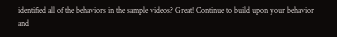identified all of the behaviors in the sample videos? Great! Continue to build upon your behavior and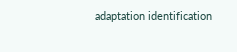adaptation identification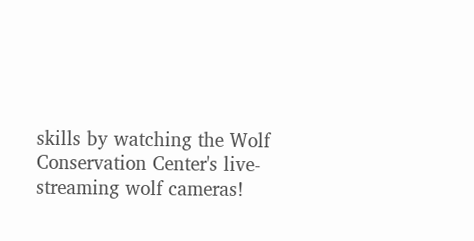skills by watching the Wolf Conservation Center's live-streaming wolf cameras!